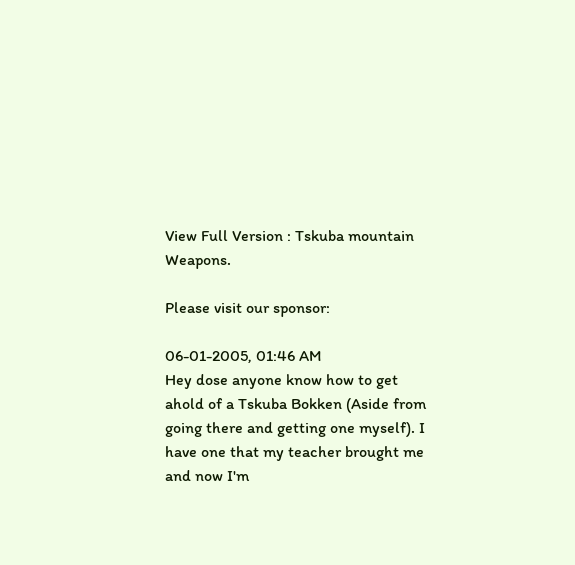View Full Version : Tskuba mountain Weapons.

Please visit our sponsor:

06-01-2005, 01:46 AM
Hey dose anyone know how to get ahold of a Tskuba Bokken (Aside from going there and getting one myself). I have one that my teacher brought me and now I'm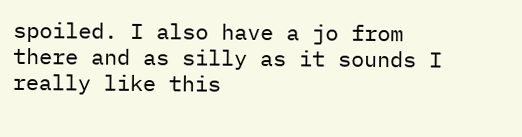spoiled. I also have a jo from there and as silly as it sounds I really like this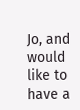Jo, and would like to have a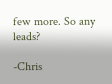few more. So any leads?

-Chris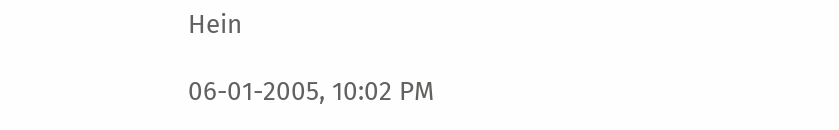Hein

06-01-2005, 10:02 PM